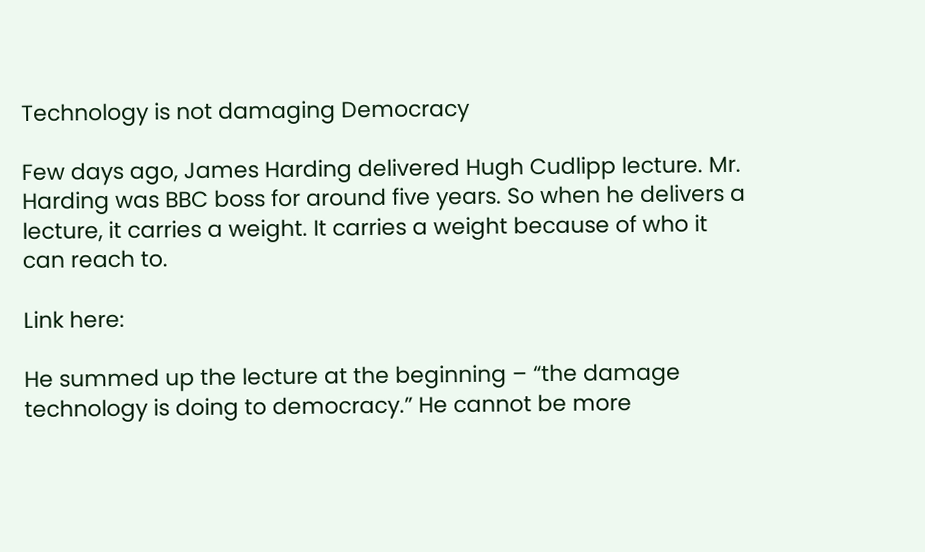Technology is not damaging Democracy

Few days ago, James Harding delivered Hugh Cudlipp lecture. Mr. Harding was BBC boss for around five years. So when he delivers a lecture, it carries a weight. It carries a weight because of who it can reach to.

Link here:

He summed up the lecture at the beginning – “the damage technology is doing to democracy.” He cannot be more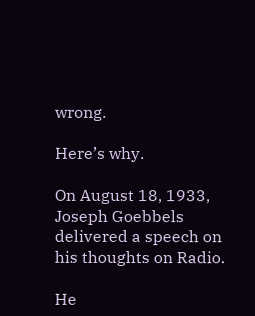wrong.

Here’s why.

On August 18, 1933, Joseph Goebbels delivered a speech on his thoughts on Radio.

He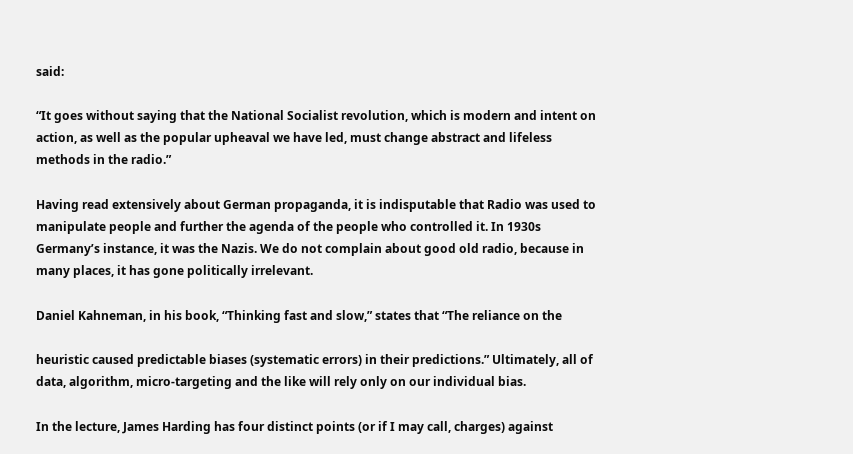said:

“It goes without saying that the National Socialist revolution, which is modern and intent on action, as well as the popular upheaval we have led, must change abstract and lifeless methods in the radio.”

Having read extensively about German propaganda, it is indisputable that Radio was used to manipulate people and further the agenda of the people who controlled it. In 1930s Germany’s instance, it was the Nazis. We do not complain about good old radio, because in many places, it has gone politically irrelevant.

Daniel Kahneman, in his book, “Thinking fast and slow,” states that “The reliance on the

heuristic caused predictable biases (systematic errors) in their predictions.” Ultimately, all of data, algorithm, micro-targeting and the like will rely only on our individual bias.

In the lecture, James Harding has four distinct points (or if I may call, charges) against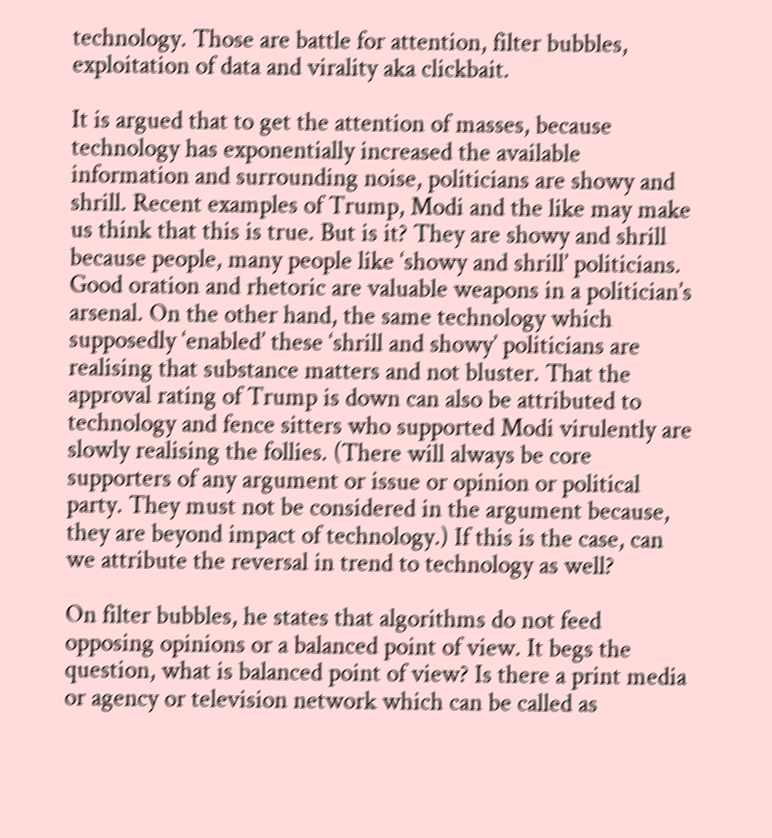technology. Those are battle for attention, filter bubbles, exploitation of data and virality aka clickbait.

It is argued that to get the attention of masses, because technology has exponentially increased the available information and surrounding noise, politicians are showy and shrill. Recent examples of Trump, Modi and the like may make us think that this is true. But is it? They are showy and shrill because people, many people like ‘showy and shrill’ politicians. Good oration and rhetoric are valuable weapons in a politician’s arsenal. On the other hand, the same technology which supposedly ‘enabled’ these ‘shrill and showy’ politicians are realising that substance matters and not bluster. That the approval rating of Trump is down can also be attributed to technology and fence sitters who supported Modi virulently are slowly realising the follies. (There will always be core supporters of any argument or issue or opinion or political party. They must not be considered in the argument because, they are beyond impact of technology.) If this is the case, can we attribute the reversal in trend to technology as well?

On filter bubbles, he states that algorithms do not feed opposing opinions or a balanced point of view. It begs the question, what is balanced point of view? Is there a print media or agency or television network which can be called as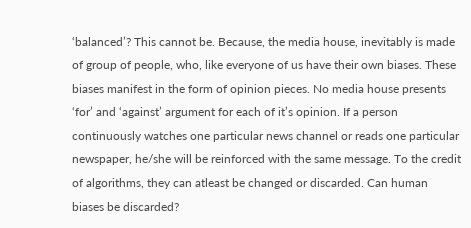‘balanced’? This cannot be. Because, the media house, inevitably is made of group of people, who, like everyone of us have their own biases. These biases manifest in the form of opinion pieces. No media house presents ‘for’ and ‘against’ argument for each of it’s opinion. If a person continuously watches one particular news channel or reads one particular newspaper, he/she will be reinforced with the same message. To the credit of algorithms, they can atleast be changed or discarded. Can human biases be discarded?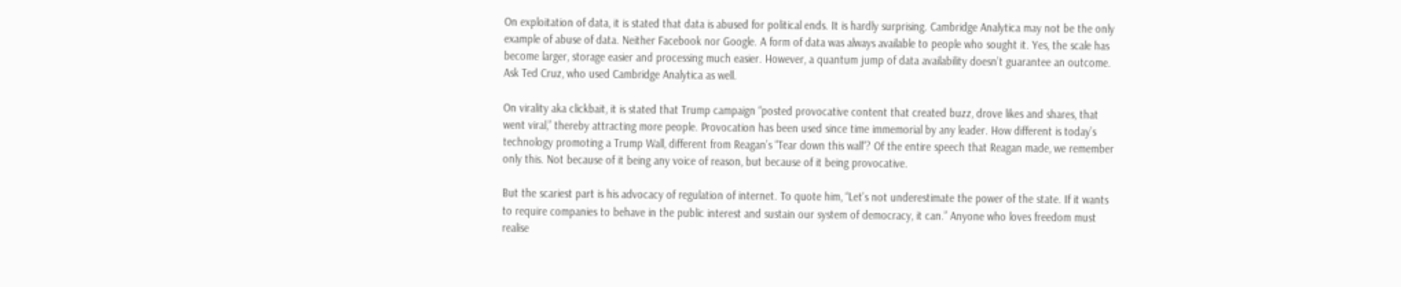On exploitation of data, it is stated that data is abused for political ends. It is hardly surprising. Cambridge Analytica may not be the only example of abuse of data. Neither Facebook nor Google. A form of data was always available to people who sought it. Yes, the scale has become larger, storage easier and processing much easier. However, a quantum jump of data availability doesn’t guarantee an outcome. Ask Ted Cruz, who used Cambridge Analytica as well.

On virality aka clickbait, it is stated that Trump campaign “posted provocative content that created buzz, drove likes and shares, that went viral,” thereby attracting more people. Provocation has been used since time immemorial by any leader. How different is today’s technology promoting a Trump Wall, different from Reagan’s “Tear down this wall”? Of the entire speech that Reagan made, we remember only this. Not because of it being any voice of reason, but because of it being provocative.

But the scariest part is his advocacy of regulation of internet. To quote him, “Let’s not underestimate the power of the state. If it wants to require companies to behave in the public interest and sustain our system of democracy, it can.” Anyone who loves freedom must realise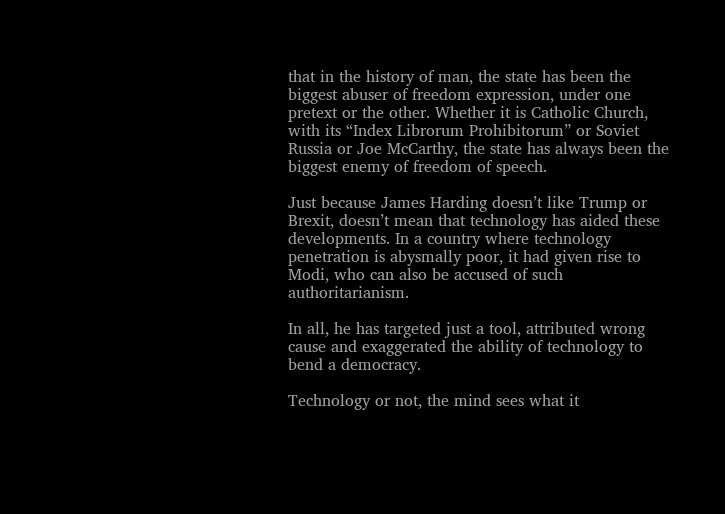that in the history of man, the state has been the biggest abuser of freedom expression, under one pretext or the other. Whether it is Catholic Church, with its “Index Librorum Prohibitorum” or Soviet Russia or Joe McCarthy, the state has always been the biggest enemy of freedom of speech.

Just because James Harding doesn’t like Trump or Brexit, doesn’t mean that technology has aided these developments. In a country where technology penetration is abysmally poor, it had given rise to Modi, who can also be accused of such authoritarianism.

In all, he has targeted just a tool, attributed wrong cause and exaggerated the ability of technology to bend a democracy.

Technology or not, the mind sees what it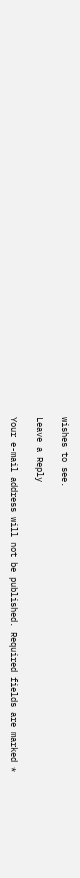wishes to see.

Leave a Reply

Your e-mail address will not be published. Required fields are marked *